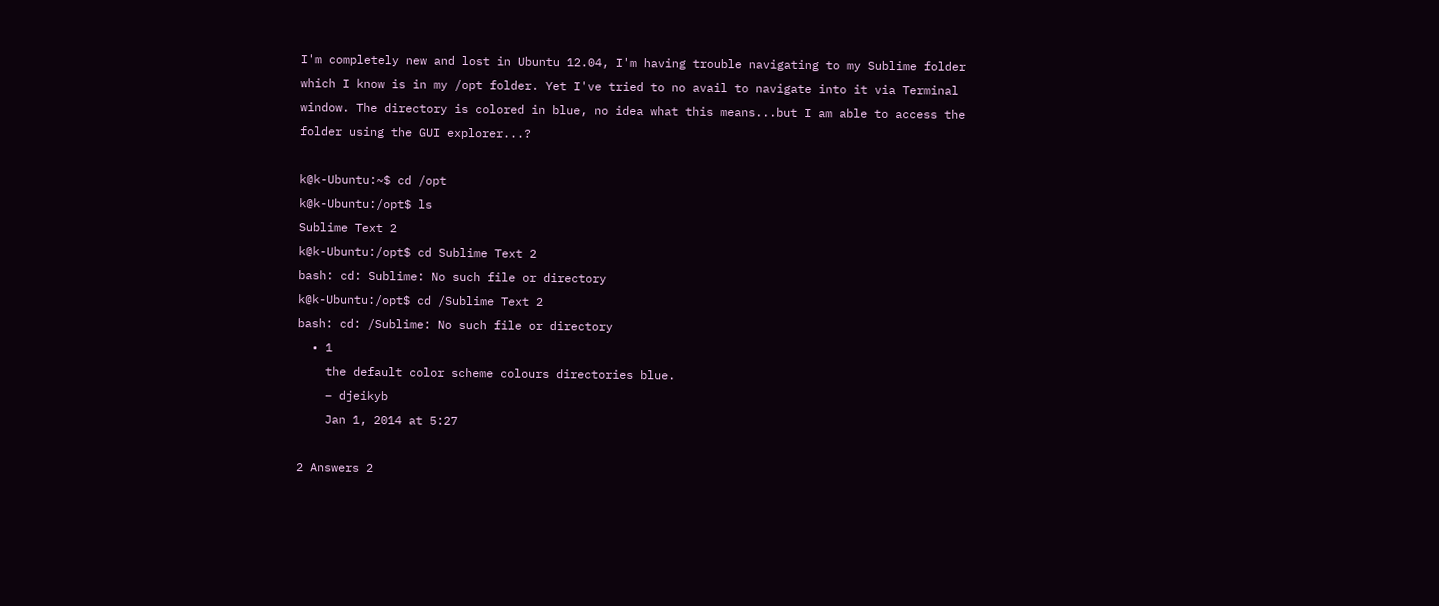I'm completely new and lost in Ubuntu 12.04, I'm having trouble navigating to my Sublime folder which I know is in my /opt folder. Yet I've tried to no avail to navigate into it via Terminal window. The directory is colored in blue, no idea what this means...but I am able to access the folder using the GUI explorer...?

k@k-Ubuntu:~$ cd /opt
k@k-Ubuntu:/opt$ ls
Sublime Text 2
k@k-Ubuntu:/opt$ cd Sublime Text 2
bash: cd: Sublime: No such file or directory
k@k-Ubuntu:/opt$ cd /Sublime Text 2
bash: cd: /Sublime: No such file or directory
  • 1
    the default color scheme colours directories blue.
    – djeikyb
    Jan 1, 2014 at 5:27

2 Answers 2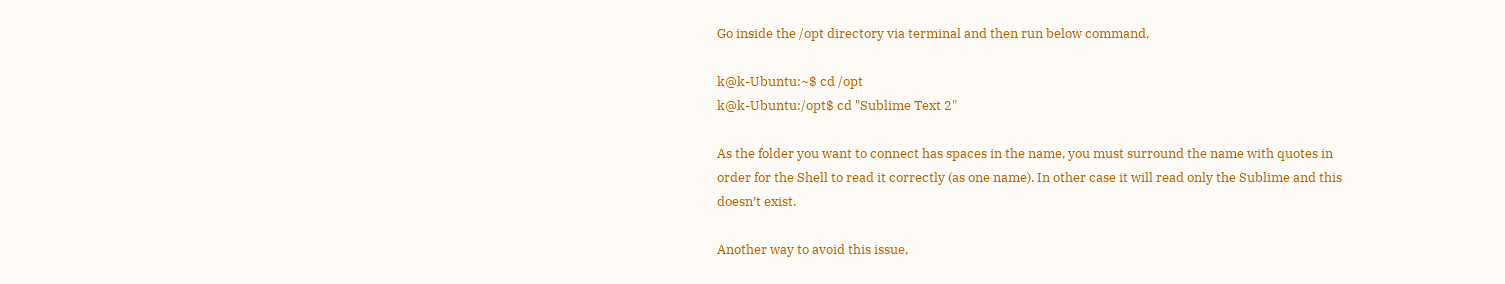Go inside the /opt directory via terminal and then run below command,

k@k-Ubuntu:~$ cd /opt
k@k-Ubuntu:/opt$ cd "Sublime Text 2"

As the folder you want to connect has spaces in the name, you must surround the name with quotes in order for the Shell to read it correctly (as one name). In other case it will read only the Sublime and this doesn’t exist.

Another way to avoid this issue,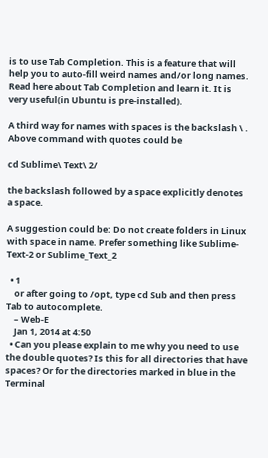is to use Tab Completion. This is a feature that will help you to auto-fill weird names and/or long names. Read here about Tab Completion and learn it. It is very useful(in Ubuntu is pre-installed).

A third way for names with spaces is the backslash \ . Above command with quotes could be

cd Sublime\ Text\ 2/

the backslash followed by a space explicitly denotes a space.

A suggestion could be: Do not create folders in Linux with space in name. Prefer something like Sublime-Text-2 or Sublime_Text_2

  • 1
    or after going to /opt, type cd Sub and then press Tab to autocomplete.
    – Web-E
    Jan 1, 2014 at 4:50
  • Can you please explain to me why you need to use the double quotes? Is this for all directories that have spaces? Or for the directories marked in blue in the Terminal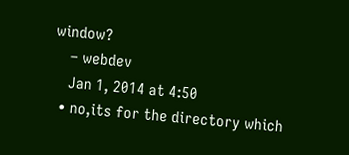window?
    – webdev
    Jan 1, 2014 at 4:50
  • no,its for the directory which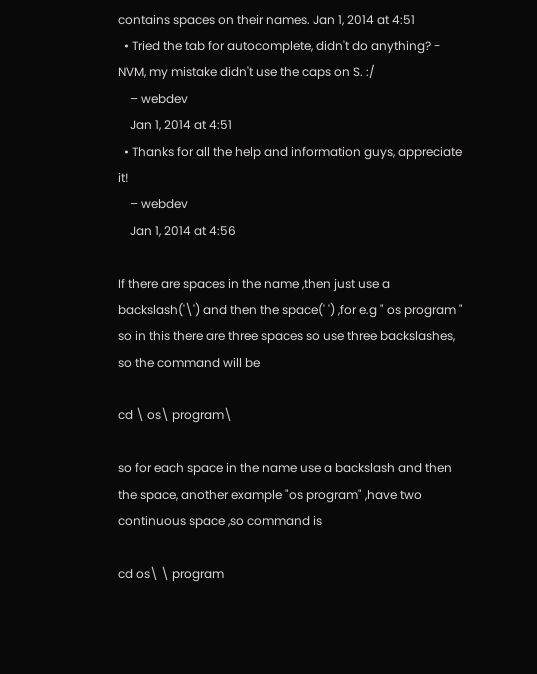contains spaces on their names. Jan 1, 2014 at 4:51
  • Tried the tab for autocomplete, didn't do anything? - NVM, my mistake didn't use the caps on S. :/
    – webdev
    Jan 1, 2014 at 4:51
  • Thanks for all the help and information guys, appreciate it!
    – webdev
    Jan 1, 2014 at 4:56

If there are spaces in the name ,then just use a backslash('\') and then the space(' ') ,for e.g " os program " so in this there are three spaces so use three backslashes, so the command will be

cd \ os\ program\

so for each space in the name use a backslash and then the space, another example "os program" ,have two continuous space ,so command is

cd os\ \ program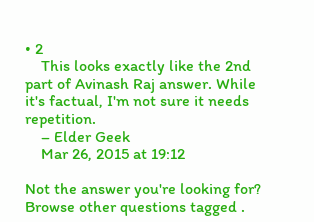• 2
    This looks exactly like the 2nd part of Avinash Raj answer. While it's factual, I'm not sure it needs repetition.
    – Elder Geek
    Mar 26, 2015 at 19:12

Not the answer you're looking for? Browse other questions tagged .